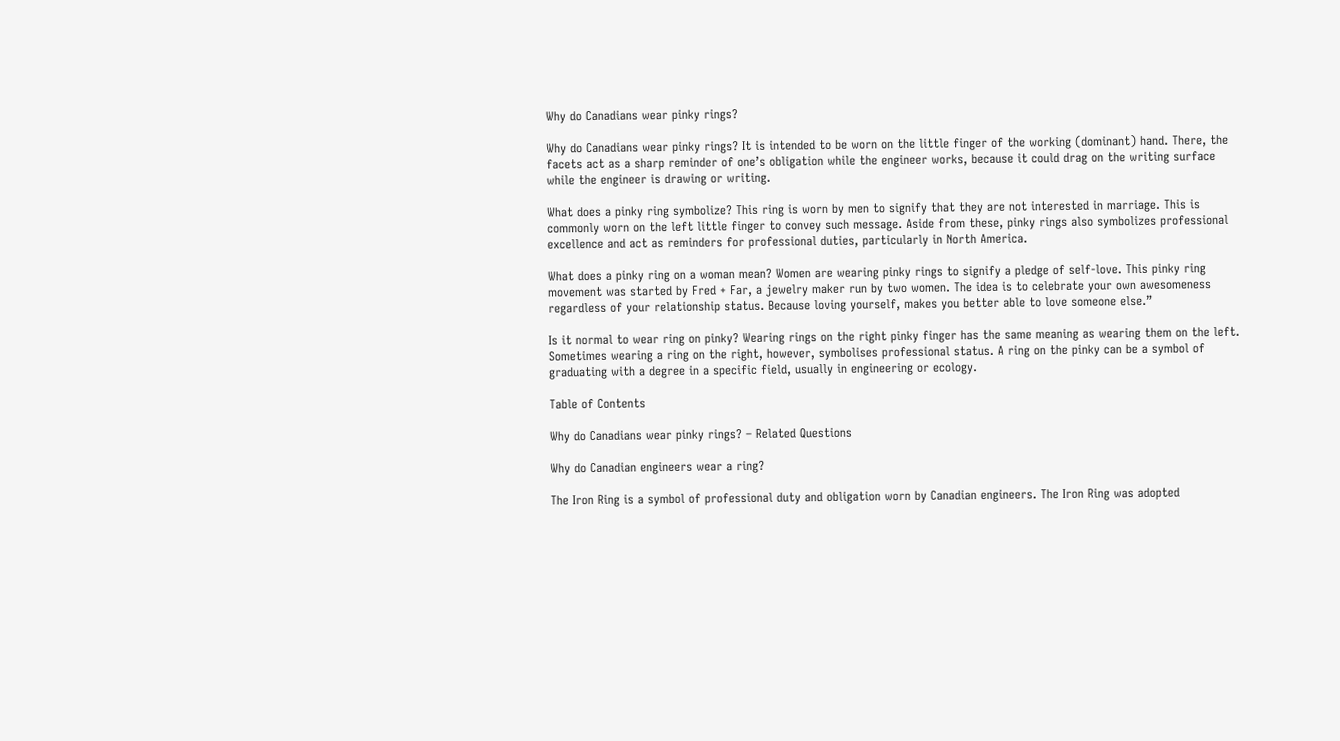Why do Canadians wear pinky rings?

Why do Canadians wear pinky rings? It is intended to be worn on the little finger of the working (dominant) hand. There, the facets act as a sharp reminder of one’s obligation while the engineer works, because it could drag on the writing surface while the engineer is drawing or writing.

What does a pinky ring symbolize? This ring is worn by men to signify that they are not interested in marriage. This is commonly worn on the left little finger to convey such message. Aside from these, pinky rings also symbolizes professional excellence and act as reminders for professional duties, particularly in North America.

What does a pinky ring on a woman mean? Women are wearing pinky rings to signify a pledge of self-love. This pinky ring movement was started by Fred + Far, a jewelry maker run by two women. The idea is to celebrate your own awesomeness regardless of your relationship status. Because loving yourself, makes you better able to love someone else.”

Is it normal to wear ring on pinky? Wearing rings on the right pinky finger has the same meaning as wearing them on the left. Sometimes wearing a ring on the right, however, symbolises professional status. A ring on the pinky can be a symbol of graduating with a degree in a specific field, usually in engineering or ecology.

Table of Contents

Why do Canadians wear pinky rings? – Related Questions

Why do Canadian engineers wear a ring?

The Iron Ring is a symbol of professional duty and obligation worn by Canadian engineers. The Iron Ring was adopted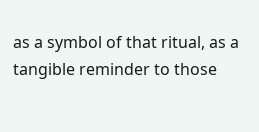as a symbol of that ritual, as a tangible reminder to those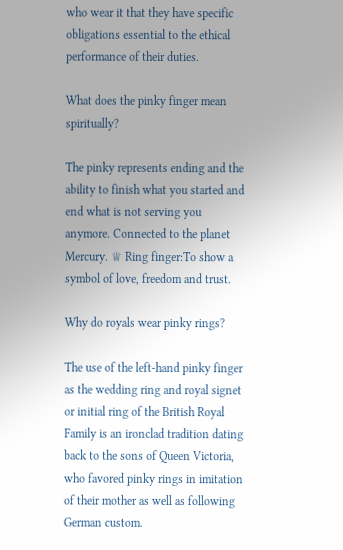who wear it that they have specific obligations essential to the ethical performance of their duties.

What does the pinky finger mean spiritually?

The pinky represents ending and the ability to finish what you started and end what is not serving you anymore. Connected to the planet Mercury. ♕ Ring finger:To show a symbol of love, freedom and trust.

Why do royals wear pinky rings?

The use of the left-hand pinky finger as the wedding ring and royal signet or initial ring of the British Royal Family is an ironclad tradition dating back to the sons of Queen Victoria, who favored pinky rings in imitation of their mother as well as following German custom.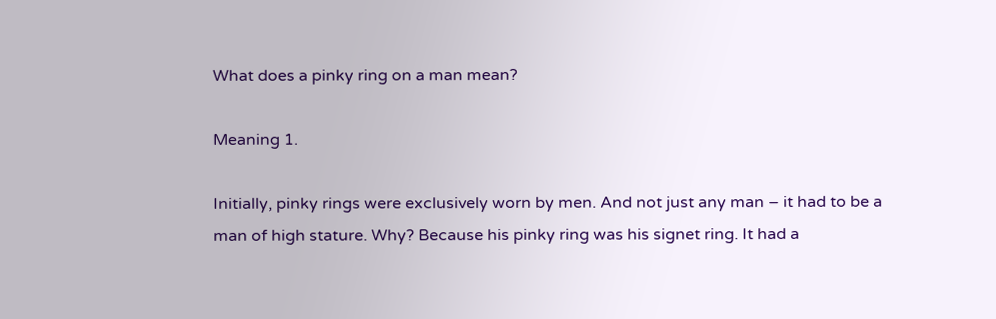What does a pinky ring on a man mean?

Meaning 1.

Initially, pinky rings were exclusively worn by men. And not just any man – it had to be a man of high stature. Why? Because his pinky ring was his signet ring. It had a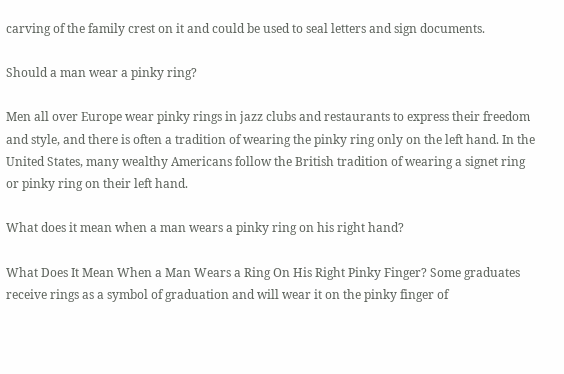carving of the family crest on it and could be used to seal letters and sign documents.

Should a man wear a pinky ring?

Men all over Europe wear pinky rings in jazz clubs and restaurants to express their freedom and style, and there is often a tradition of wearing the pinky ring only on the left hand. In the United States, many wealthy Americans follow the British tradition of wearing a signet ring or pinky ring on their left hand.

What does it mean when a man wears a pinky ring on his right hand?

What Does It Mean When a Man Wears a Ring On His Right Pinky Finger? Some graduates receive rings as a symbol of graduation and will wear it on the pinky finger of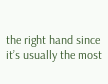the right hand since it’s usually the most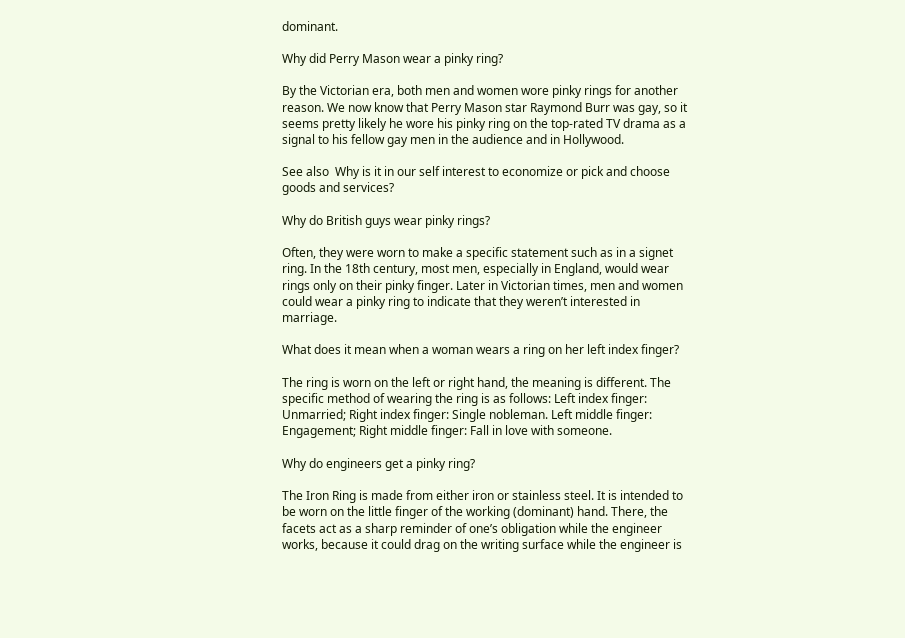dominant.

Why did Perry Mason wear a pinky ring?

By the Victorian era, both men and women wore pinky rings for another reason. We now know that Perry Mason star Raymond Burr was gay, so it seems pretty likely he wore his pinky ring on the top-rated TV drama as a signal to his fellow gay men in the audience and in Hollywood.

See also  Why is it in our self interest to economize or pick and choose goods and services?

Why do British guys wear pinky rings?

Often, they were worn to make a specific statement such as in a signet ring. In the 18th century, most men, especially in England, would wear rings only on their pinky finger. Later in Victorian times, men and women could wear a pinky ring to indicate that they weren’t interested in marriage.

What does it mean when a woman wears a ring on her left index finger?

The ring is worn on the left or right hand, the meaning is different. The specific method of wearing the ring is as follows: Left index finger: Unmarried; Right index finger: Single nobleman. Left middle finger: Engagement; Right middle finger: Fall in love with someone.

Why do engineers get a pinky ring?

The Iron Ring is made from either iron or stainless steel. It is intended to be worn on the little finger of the working (dominant) hand. There, the facets act as a sharp reminder of one’s obligation while the engineer works, because it could drag on the writing surface while the engineer is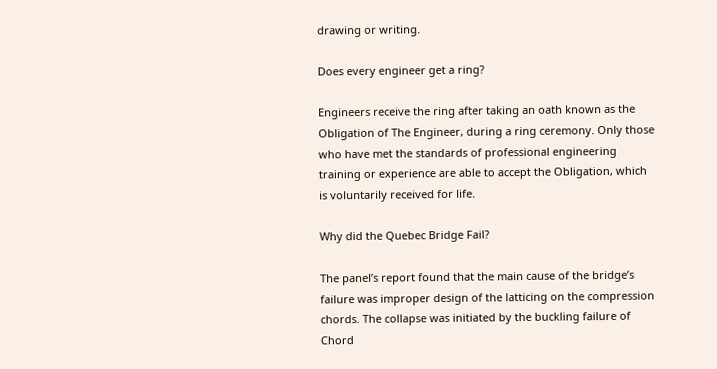drawing or writing.

Does every engineer get a ring?

Engineers receive the ring after taking an oath known as the Obligation of The Engineer, during a ring ceremony. Only those who have met the standards of professional engineering training or experience are able to accept the Obligation, which is voluntarily received for life.

Why did the Quebec Bridge Fail?

The panel’s report found that the main cause of the bridge’s failure was improper design of the latticing on the compression chords. The collapse was initiated by the buckling failure of Chord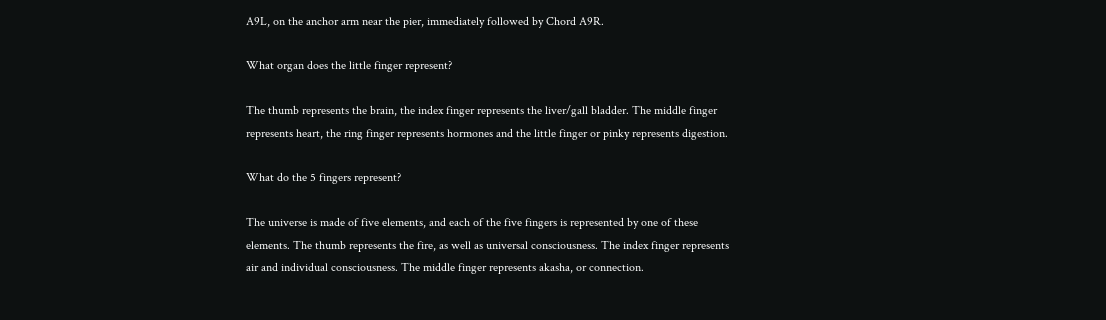A9L, on the anchor arm near the pier, immediately followed by Chord A9R.

What organ does the little finger represent?

The thumb represents the brain, the index finger represents the liver/gall bladder. The middle finger represents heart, the ring finger represents hormones and the little finger or pinky represents digestion.

What do the 5 fingers represent?

The universe is made of five elements, and each of the five fingers is represented by one of these elements. The thumb represents the fire, as well as universal consciousness. The index finger represents air and individual consciousness. The middle finger represents akasha, or connection.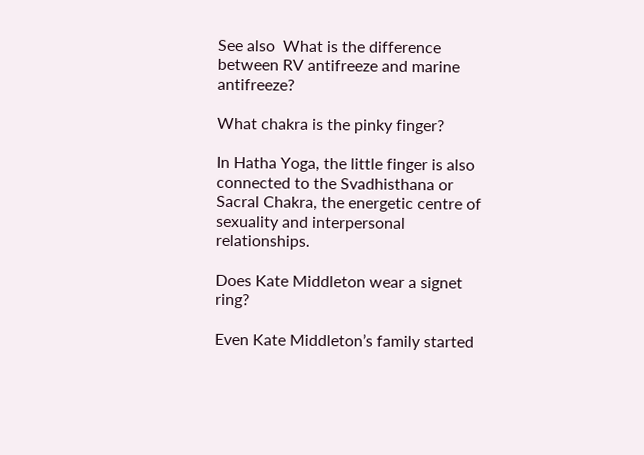See also  What is the difference between RV antifreeze and marine antifreeze?

What chakra is the pinky finger?

In Hatha Yoga, the little finger is also connected to the Svadhisthana or Sacral Chakra, the energetic centre of sexuality and interpersonal relationships.

Does Kate Middleton wear a signet ring?

Even Kate Middleton’s family started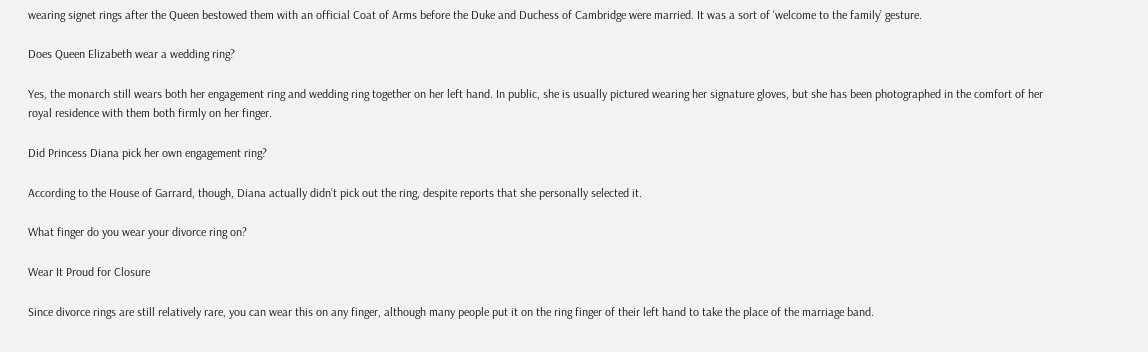wearing signet rings after the Queen bestowed them with an official Coat of Arms before the Duke and Duchess of Cambridge were married. It was a sort of ‘welcome to the family’ gesture.

Does Queen Elizabeth wear a wedding ring?

Yes, the monarch still wears both her engagement ring and wedding ring together on her left hand. In public, she is usually pictured wearing her signature gloves, but she has been photographed in the comfort of her royal residence with them both firmly on her finger.

Did Princess Diana pick her own engagement ring?

According to the House of Garrard, though, Diana actually didn’t pick out the ring, despite reports that she personally selected it.

What finger do you wear your divorce ring on?

Wear It Proud for Closure

Since divorce rings are still relatively rare, you can wear this on any finger, although many people put it on the ring finger of their left hand to take the place of the marriage band.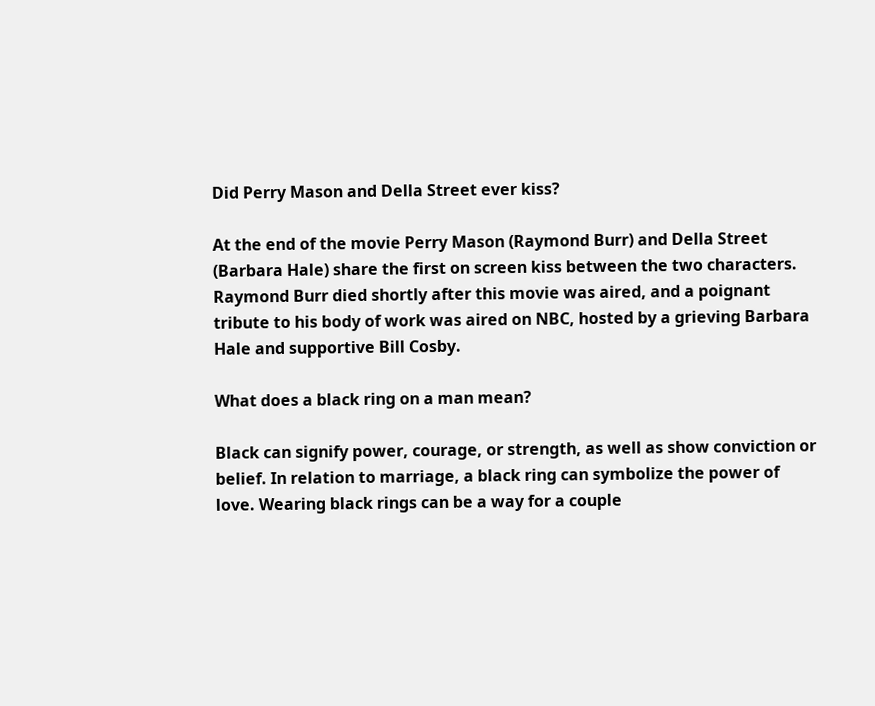Did Perry Mason and Della Street ever kiss?

At the end of the movie Perry Mason (Raymond Burr) and Della Street (Barbara Hale) share the first on screen kiss between the two characters. Raymond Burr died shortly after this movie was aired, and a poignant tribute to his body of work was aired on NBC, hosted by a grieving Barbara Hale and supportive Bill Cosby.

What does a black ring on a man mean?

Black can signify power, courage, or strength, as well as show conviction or belief. In relation to marriage, a black ring can symbolize the power of love. Wearing black rings can be a way for a couple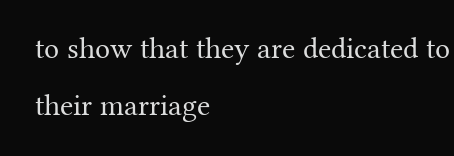to show that they are dedicated to their marriage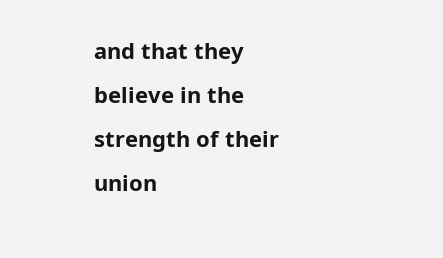and that they believe in the strength of their union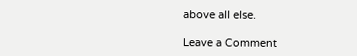above all else.

Leave a Comment